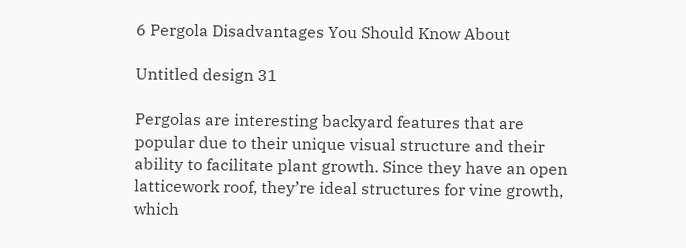6 Pergola Disadvantages You Should Know About

Untitled design 31

Pergolas are interesting backyard features that are popular due to their unique visual structure and their ability to facilitate plant growth. Since they have an open latticework roof, they’re ideal structures for vine growth, which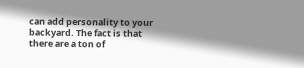can add personality to your backyard. The fact is that there are a ton of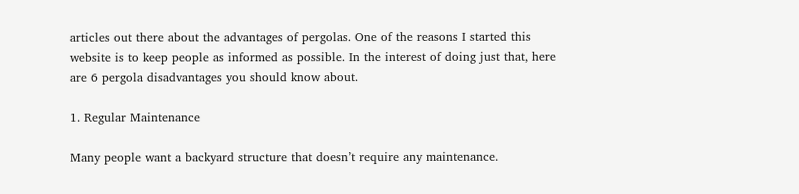articles out there about the advantages of pergolas. One of the reasons I started this website is to keep people as informed as possible. In the interest of doing just that, here are 6 pergola disadvantages you should know about.

1. Regular Maintenance

Many people want a backyard structure that doesn’t require any maintenance.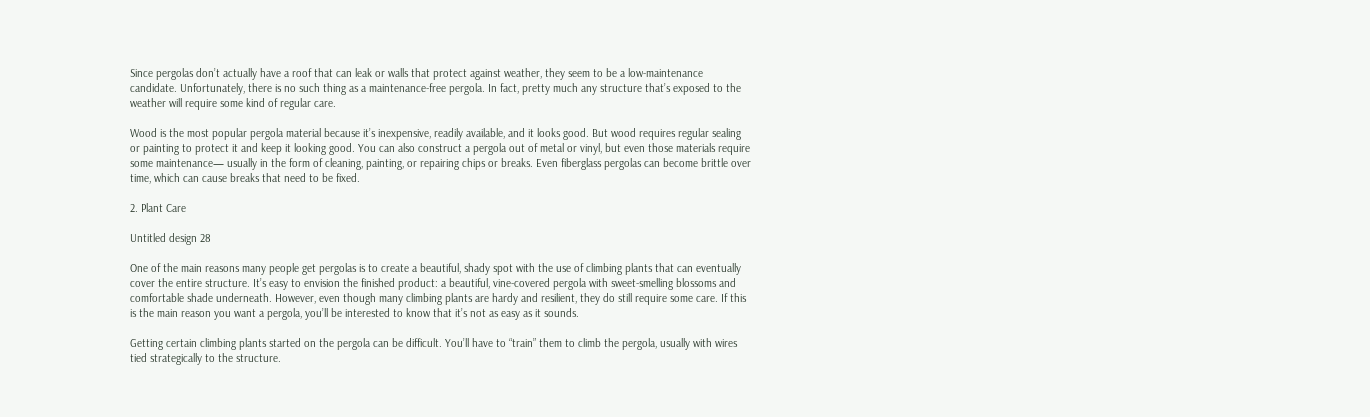Since pergolas don’t actually have a roof that can leak or walls that protect against weather, they seem to be a low-maintenance candidate. Unfortunately, there is no such thing as a maintenance-free pergola. In fact, pretty much any structure that’s exposed to the weather will require some kind of regular care.

Wood is the most popular pergola material because it’s inexpensive, readily available, and it looks good. But wood requires regular sealing or painting to protect it and keep it looking good. You can also construct a pergola out of metal or vinyl, but even those materials require some maintenance— usually in the form of cleaning, painting, or repairing chips or breaks. Even fiberglass pergolas can become brittle over time, which can cause breaks that need to be fixed.

2. Plant Care

Untitled design 28

One of the main reasons many people get pergolas is to create a beautiful, shady spot with the use of climbing plants that can eventually cover the entire structure. It’s easy to envision the finished product: a beautiful, vine-covered pergola with sweet-smelling blossoms and comfortable shade underneath. However, even though many climbing plants are hardy and resilient, they do still require some care. If this is the main reason you want a pergola, you’ll be interested to know that it’s not as easy as it sounds.

Getting certain climbing plants started on the pergola can be difficult. You’ll have to “train” them to climb the pergola, usually with wires tied strategically to the structure.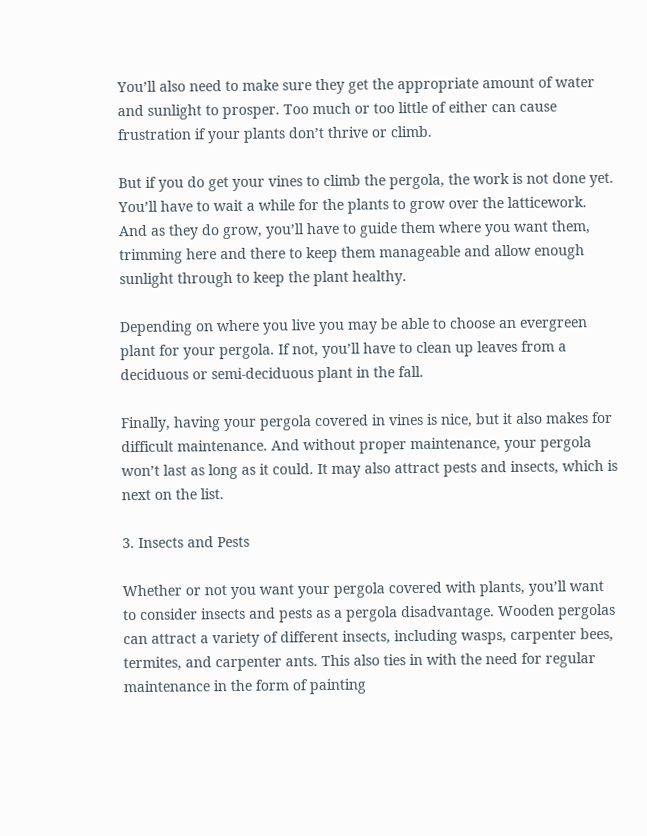You’ll also need to make sure they get the appropriate amount of water and sunlight to prosper. Too much or too little of either can cause frustration if your plants don’t thrive or climb.

But if you do get your vines to climb the pergola, the work is not done yet. You’ll have to wait a while for the plants to grow over the latticework. And as they do grow, you’ll have to guide them where you want them, trimming here and there to keep them manageable and allow enough sunlight through to keep the plant healthy.

Depending on where you live you may be able to choose an evergreen plant for your pergola. If not, you’ll have to clean up leaves from a deciduous or semi-deciduous plant in the fall.

Finally, having your pergola covered in vines is nice, but it also makes for difficult maintenance. And without proper maintenance, your pergola won’t last as long as it could. It may also attract pests and insects, which is next on the list.

3. Insects and Pests

Whether or not you want your pergola covered with plants, you’ll want to consider insects and pests as a pergola disadvantage. Wooden pergolas can attract a variety of different insects, including wasps, carpenter bees, termites, and carpenter ants. This also ties in with the need for regular maintenance in the form of painting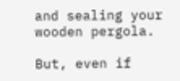and sealing your wooden pergola.

But, even if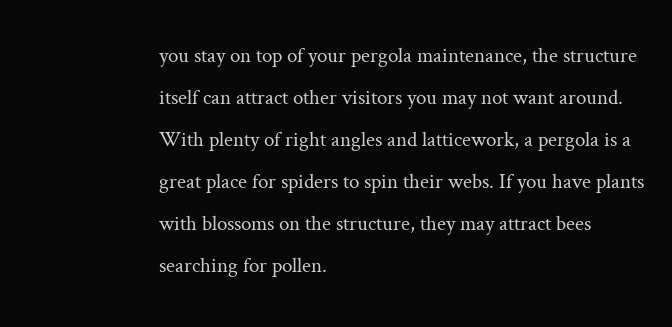you stay on top of your pergola maintenance, the structure itself can attract other visitors you may not want around. With plenty of right angles and latticework, a pergola is a great place for spiders to spin their webs. If you have plants with blossoms on the structure, they may attract bees searching for pollen.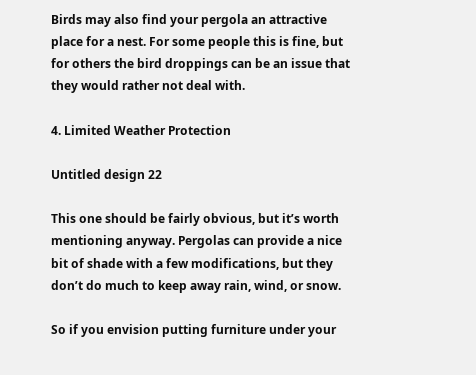Birds may also find your pergola an attractive place for a nest. For some people this is fine, but for others the bird droppings can be an issue that they would rather not deal with.

4. Limited Weather Protection

Untitled design 22

This one should be fairly obvious, but it’s worth mentioning anyway. Pergolas can provide a nice bit of shade with a few modifications, but they don’t do much to keep away rain, wind, or snow.

So if you envision putting furniture under your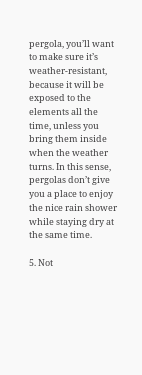pergola, you’ll want to make sure it’s weather-resistant, because it will be exposed to the elements all the time, unless you bring them inside when the weather turns. In this sense, pergolas don’t give you a place to enjoy the nice rain shower while staying dry at the same time.

5. Not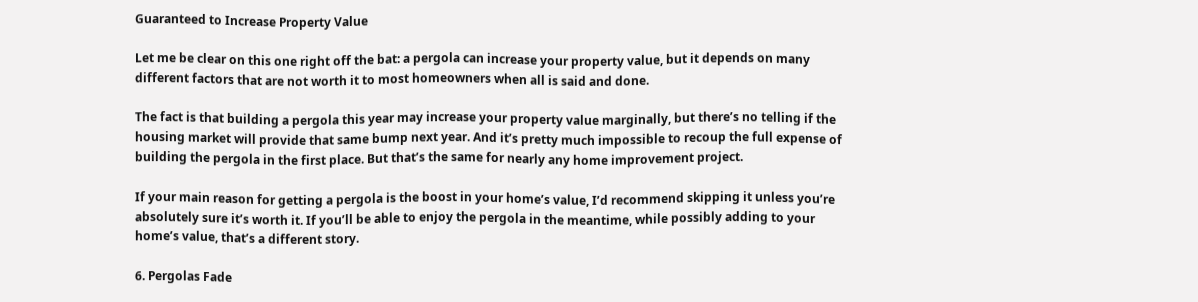Guaranteed to Increase Property Value

Let me be clear on this one right off the bat: a pergola can increase your property value, but it depends on many different factors that are not worth it to most homeowners when all is said and done.

The fact is that building a pergola this year may increase your property value marginally, but there’s no telling if the housing market will provide that same bump next year. And it’s pretty much impossible to recoup the full expense of building the pergola in the first place. But that’s the same for nearly any home improvement project.

If your main reason for getting a pergola is the boost in your home’s value, I’d recommend skipping it unless you’re absolutely sure it’s worth it. If you’ll be able to enjoy the pergola in the meantime, while possibly adding to your home’s value, that’s a different story.

6. Pergolas Fade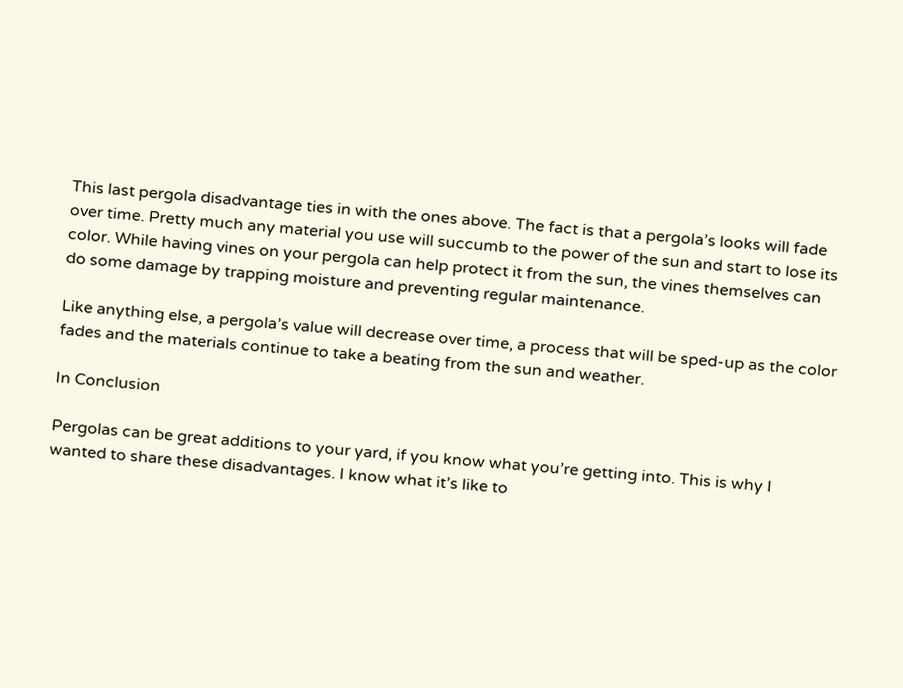This last pergola disadvantage ties in with the ones above. The fact is that a pergola’s looks will fade over time. Pretty much any material you use will succumb to the power of the sun and start to lose its color. While having vines on your pergola can help protect it from the sun, the vines themselves can do some damage by trapping moisture and preventing regular maintenance.

Like anything else, a pergola’s value will decrease over time, a process that will be sped-up as the color fades and the materials continue to take a beating from the sun and weather.

In Conclusion

Pergolas can be great additions to your yard, if you know what you’re getting into. This is why I wanted to share these disadvantages. I know what it’s like to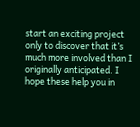start an exciting project only to discover that it’s much more involved than I originally anticipated. I hope these help you in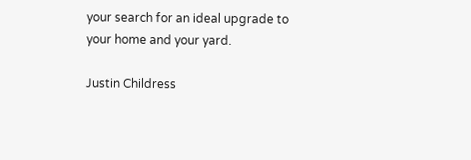your search for an ideal upgrade to your home and your yard.

Justin Childress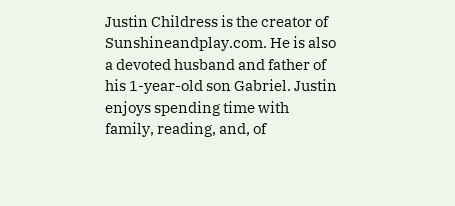Justin Childress is the creator of Sunshineandplay.com. He is also a devoted husband and father of his 1-year-old son Gabriel. Justin enjoys spending time with family, reading, and, of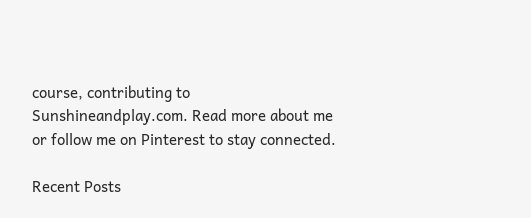course, contributing to Sunshineandplay.com. Read more about me or follow me on Pinterest to stay connected.

Recent Posts